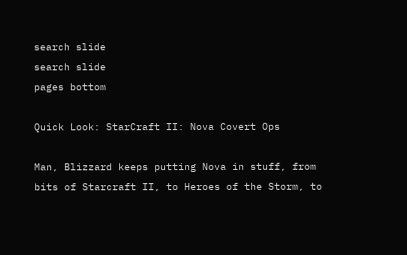search slide
search slide
pages bottom

Quick Look: StarCraft II: Nova Covert Ops

Man, Blizzard keeps putting Nova in stuff, from bits of Starcraft II, to Heroes of the Storm, to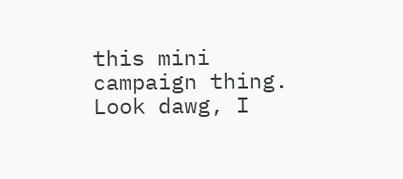this mini campaign thing. Look dawg, I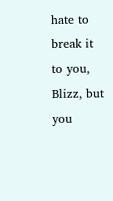hate to break it to you, Blizz, but you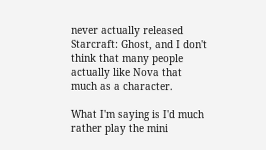never actually released Starcraft: Ghost, and I don't think that many people actually like Nova that much as a character.

What I'm saying is I'd much rather play the mini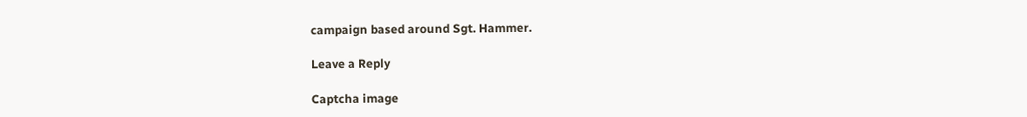campaign based around Sgt. Hammer.

Leave a Reply

Captcha image